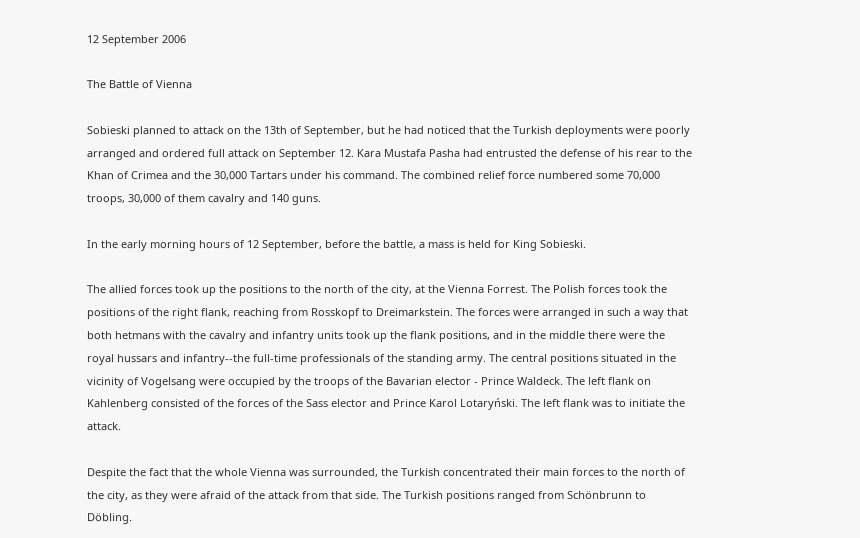12 September 2006

The Battle of Vienna

Sobieski planned to attack on the 13th of September, but he had noticed that the Turkish deployments were poorly arranged and ordered full attack on September 12. Kara Mustafa Pasha had entrusted the defense of his rear to the Khan of Crimea and the 30,000 Tartars under his command. The combined relief force numbered some 70,000 troops, 30,000 of them cavalry and 140 guns.

In the early morning hours of 12 September, before the battle, a mass is held for King Sobieski.

The allied forces took up the positions to the north of the city, at the Vienna Forrest. The Polish forces took the positions of the right flank, reaching from Rosskopf to Dreimarkstein. The forces were arranged in such a way that both hetmans with the cavalry and infantry units took up the flank positions, and in the middle there were the royal hussars and infantry--the full-time professionals of the standing army. The central positions situated in the vicinity of Vogelsang were occupied by the troops of the Bavarian elector - Prince Waldeck. The left flank on Kahlenberg consisted of the forces of the Sass elector and Prince Karol Lotaryński. The left flank was to initiate the attack.

Despite the fact that the whole Vienna was surrounded, the Turkish concentrated their main forces to the north of the city, as they were afraid of the attack from that side. The Turkish positions ranged from Schönbrunn to Döbling.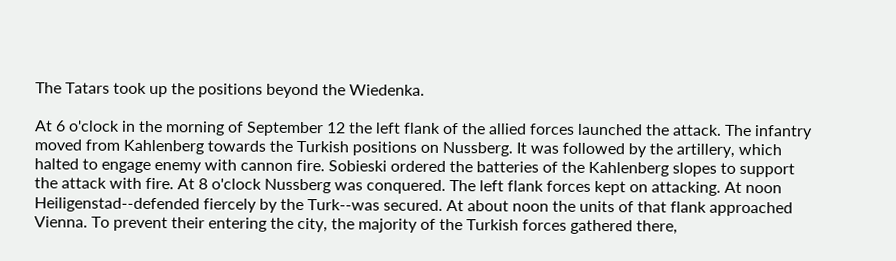The Tatars took up the positions beyond the Wiedenka.

At 6 o'clock in the morning of September 12 the left flank of the allied forces launched the attack. The infantry moved from Kahlenberg towards the Turkish positions on Nussberg. It was followed by the artillery, which halted to engage enemy with cannon fire. Sobieski ordered the batteries of the Kahlenberg slopes to support the attack with fire. At 8 o'clock Nussberg was conquered. The left flank forces kept on attacking. At noon Heiligenstad--defended fiercely by the Turk--was secured. At about noon the units of that flank approached Vienna. To prevent their entering the city, the majority of the Turkish forces gathered there,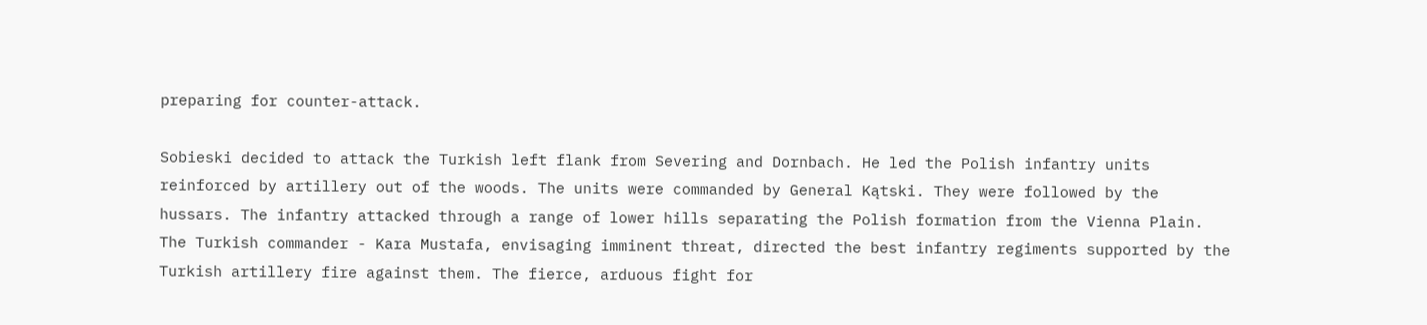preparing for counter-attack.

Sobieski decided to attack the Turkish left flank from Severing and Dornbach. He led the Polish infantry units reinforced by artillery out of the woods. The units were commanded by General Kątski. They were followed by the hussars. The infantry attacked through a range of lower hills separating the Polish formation from the Vienna Plain. The Turkish commander - Kara Mustafa, envisaging imminent threat, directed the best infantry regiments supported by the Turkish artillery fire against them. The fierce, arduous fight for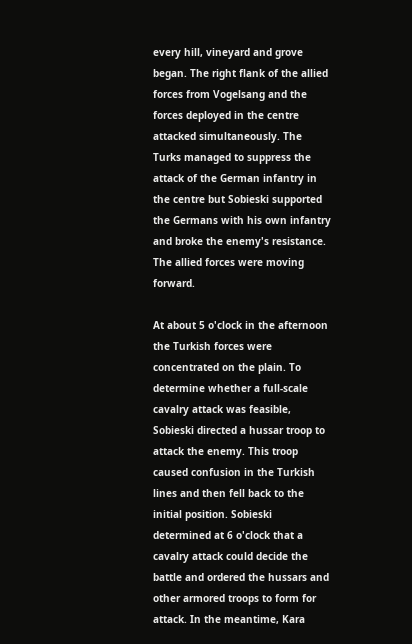every hill, vineyard and grove began. The right flank of the allied forces from Vogelsang and the forces deployed in the centre attacked simultaneously. The Turks managed to suppress the attack of the German infantry in the centre but Sobieski supported the Germans with his own infantry and broke the enemy's resistance. The allied forces were moving forward.

At about 5 o'clock in the afternoon the Turkish forces were concentrated on the plain. To determine whether a full-scale cavalry attack was feasible, Sobieski directed a hussar troop to attack the enemy. This troop caused confusion in the Turkish lines and then fell back to the initial position. Sobieski determined at 6 o'clock that a cavalry attack could decide the battle and ordered the hussars and other armored troops to form for attack. In the meantime, Kara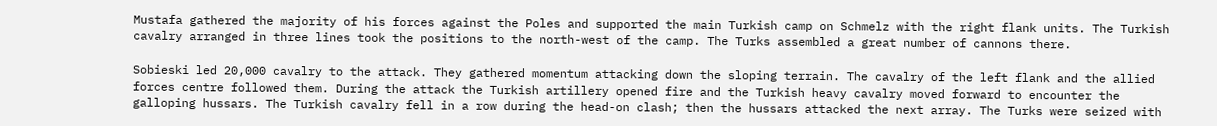Mustafa gathered the majority of his forces against the Poles and supported the main Turkish camp on Schmelz with the right flank units. The Turkish cavalry arranged in three lines took the positions to the north-west of the camp. The Turks assembled a great number of cannons there.

Sobieski led 20,000 cavalry to the attack. They gathered momentum attacking down the sloping terrain. The cavalry of the left flank and the allied forces centre followed them. During the attack the Turkish artillery opened fire and the Turkish heavy cavalry moved forward to encounter the galloping hussars. The Turkish cavalry fell in a row during the head-on clash; then the hussars attacked the next array. The Turks were seized with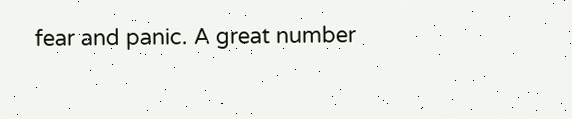fear and panic. A great number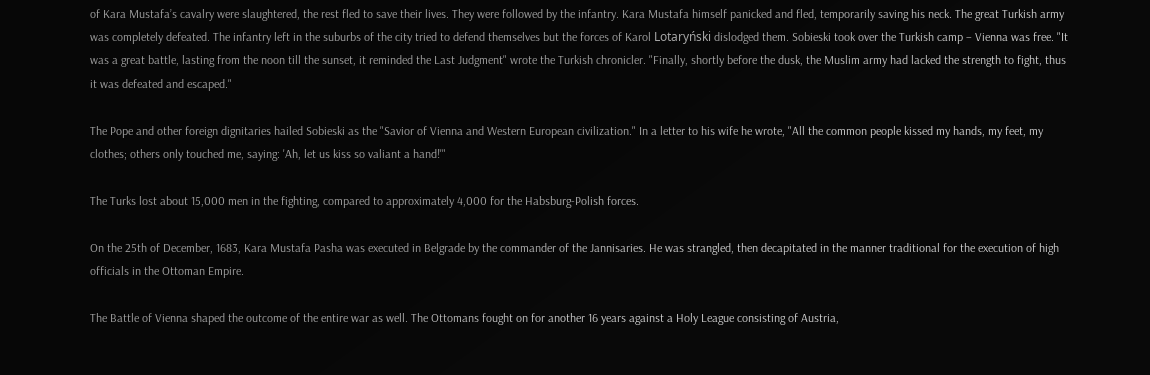of Kara Mustafa’s cavalry were slaughtered, the rest fled to save their lives. They were followed by the infantry. Kara Mustafa himself panicked and fled, temporarily saving his neck. The great Turkish army was completely defeated. The infantry left in the suburbs of the city tried to defend themselves but the forces of Karol Lotaryński dislodged them. Sobieski took over the Turkish camp – Vienna was free. "It was a great battle, lasting from the noon till the sunset, it reminded the Last Judgment" wrote the Turkish chronicler. "Finally, shortly before the dusk, the Muslim army had lacked the strength to fight, thus it was defeated and escaped."

The Pope and other foreign dignitaries hailed Sobieski as the "Savior of Vienna and Western European civilization." In a letter to his wife he wrote, "All the common people kissed my hands, my feet, my clothes; others only touched me, saying: 'Ah, let us kiss so valiant a hand!'"

The Turks lost about 15,000 men in the fighting, compared to approximately 4,000 for the Habsburg-Polish forces.

On the 25th of December, 1683, Kara Mustafa Pasha was executed in Belgrade by the commander of the Jannisaries. He was strangled, then decapitated in the manner traditional for the execution of high officials in the Ottoman Empire.

The Battle of Vienna shaped the outcome of the entire war as well. The Ottomans fought on for another 16 years against a Holy League consisting of Austria,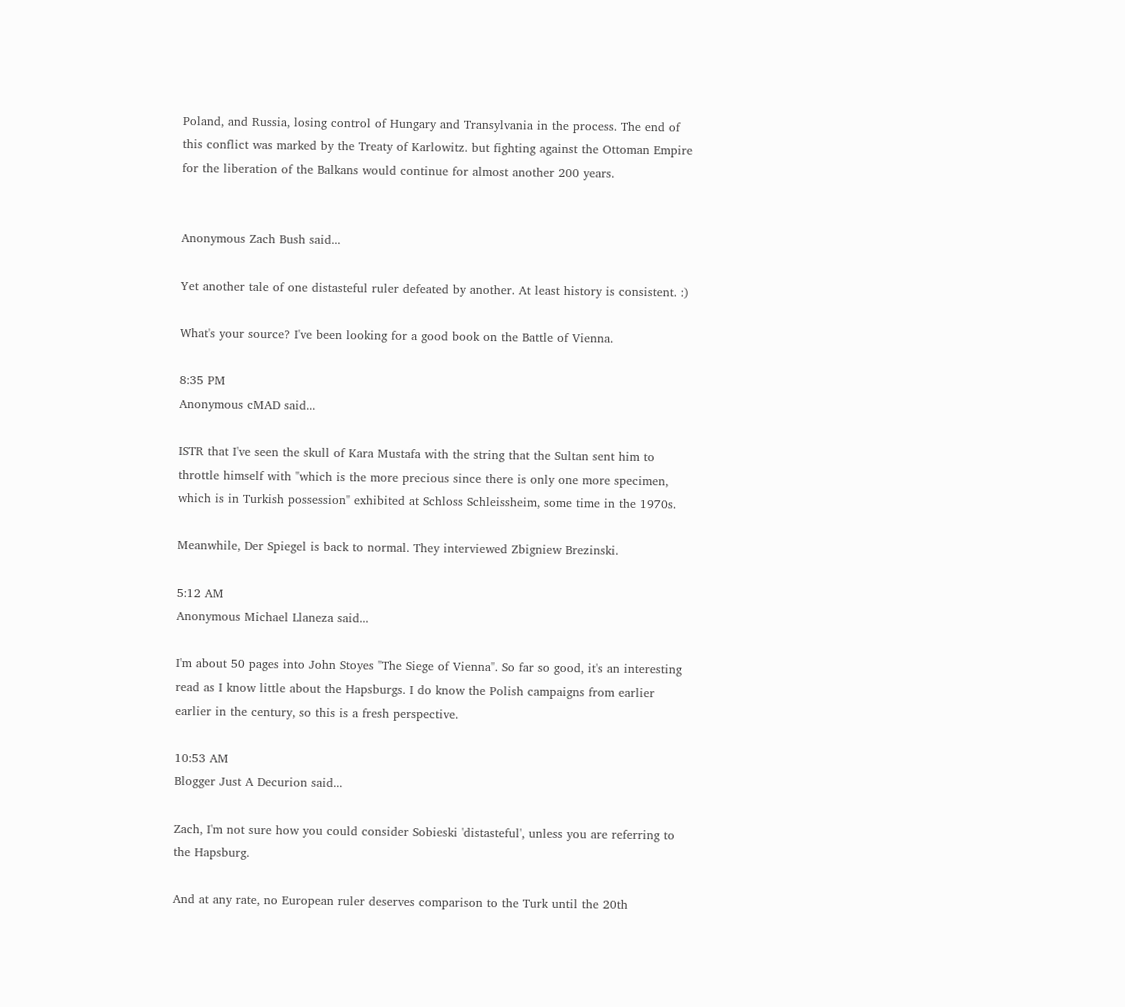Poland, and Russia, losing control of Hungary and Transylvania in the process. The end of this conflict was marked by the Treaty of Karlowitz. but fighting against the Ottoman Empire for the liberation of the Balkans would continue for almost another 200 years.


Anonymous Zach Bush said...

Yet another tale of one distasteful ruler defeated by another. At least history is consistent. :)

What's your source? I've been looking for a good book on the Battle of Vienna.

8:35 PM
Anonymous cMAD said...

ISTR that I've seen the skull of Kara Mustafa with the string that the Sultan sent him to throttle himself with "which is the more precious since there is only one more specimen, which is in Turkish possession" exhibited at Schloss Schleissheim, some time in the 1970s.

Meanwhile, Der Spiegel is back to normal. They interviewed Zbigniew Brezinski.

5:12 AM
Anonymous Michael Llaneza said...

I'm about 50 pages into John Stoyes "The Siege of Vienna". So far so good, it's an interesting read as I know little about the Hapsburgs. I do know the Polish campaigns from earlier earlier in the century, so this is a fresh perspective.

10:53 AM
Blogger Just A Decurion said...

Zach, I'm not sure how you could consider Sobieski 'distasteful', unless you are referring to the Hapsburg.

And at any rate, no European ruler deserves comparison to the Turk until the 20th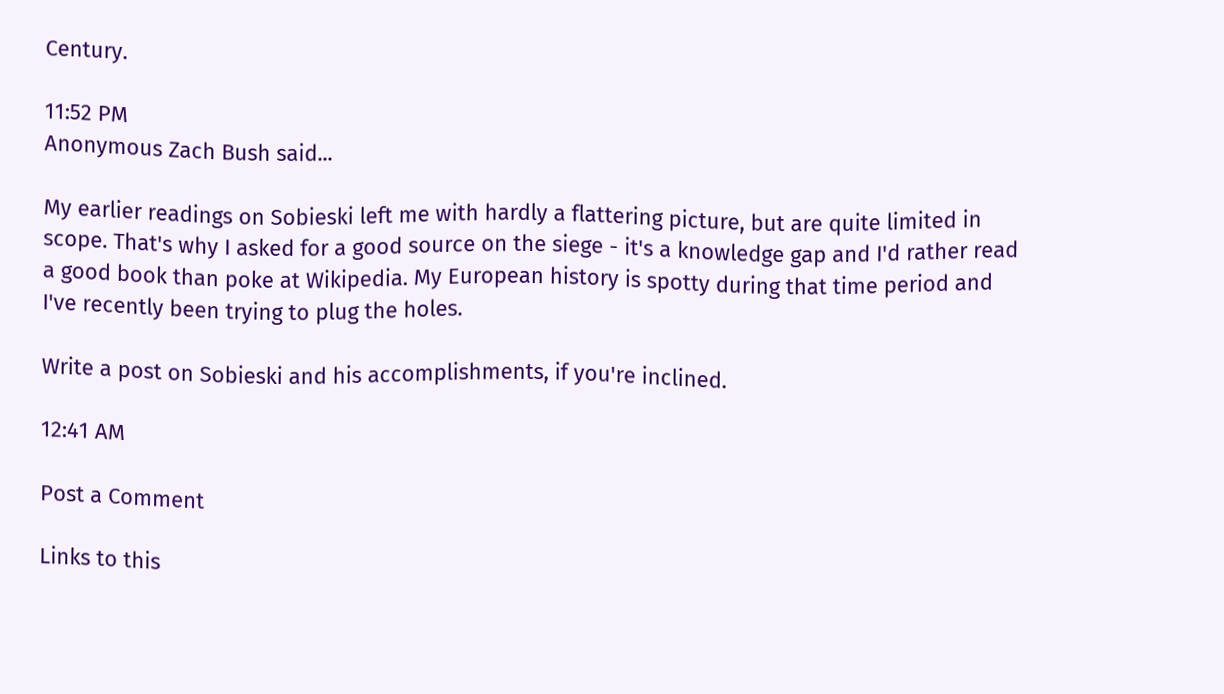Century.

11:52 PM
Anonymous Zach Bush said...

My earlier readings on Sobieski left me with hardly a flattering picture, but are quite limited in scope. That's why I asked for a good source on the siege - it's a knowledge gap and I'd rather read a good book than poke at Wikipedia. My European history is spotty during that time period and I've recently been trying to plug the holes.

Write a post on Sobieski and his accomplishments, if you're inclined.

12:41 AM

Post a Comment

Links to this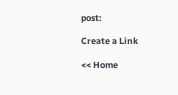post:

Create a Link

<< Home